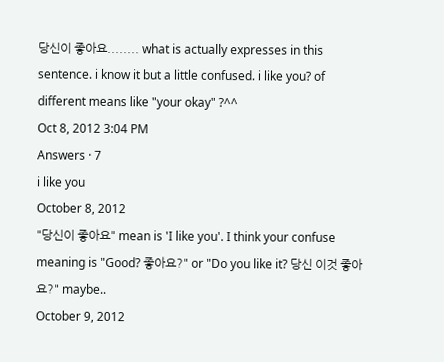당신이 좋아요........ what is actually expresses in this sentence. i know it but a little confused. i like you? of different means like "your okay" ?^^
Oct 8, 2012 3:04 PM
Answers · 7
i like you
October 8, 2012
"당신이 좋아요" mean is 'I like you'. I think your confuse meaning is "Good? 좋아요?" or "Do you like it? 당신 이것 좋아요?" maybe..
October 9, 2012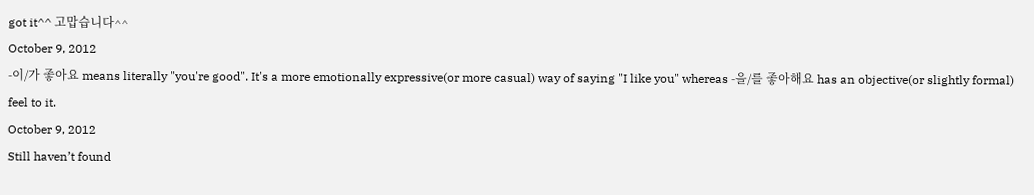got it^^ 고맙습니다^^
October 9, 2012
-이/가 좋아요 means literally "you're good". It's a more emotionally expressive(or more casual) way of saying "I like you" whereas -을/를 좋아해요 has an objective(or slightly formal) feel to it.
October 9, 2012
Still haven’t found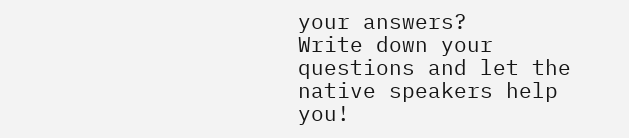your answers?
Write down your questions and let the native speakers help you!